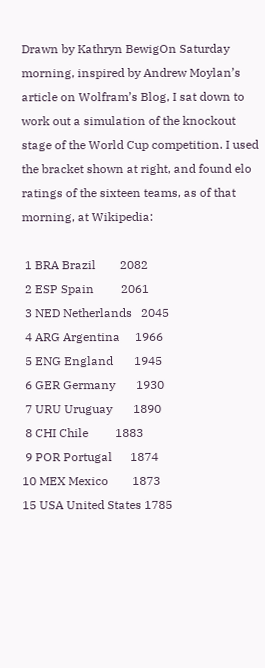Drawn by Kathryn BewigOn Saturday morning, inspired by Andrew Moylan’s article on Wolfram’s Blog, I sat down to work out a simulation of the knockout stage of the World Cup competition. I used the bracket shown at right, and found elo ratings of the sixteen teams, as of that morning, at Wikipedia:

 1 BRA Brazil        2082
 2 ESP Spain         2061
 3 NED Netherlands   2045
 4 ARG Argentina     1966
 5 ENG England       1945
 6 GER Germany       1930
 7 URU Uruguay       1890
 8 CHI Chile         1883
 9 POR Portugal      1874
10 MEX Mexico        1873
15 USA United States 1785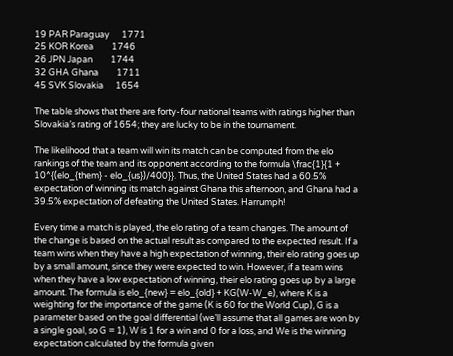19 PAR Paraguay      1771
25 KOR Korea         1746
26 JPN Japan         1744
32 GHA Ghana         1711
45 SVK Slovakia      1654

The table shows that there are forty-four national teams with ratings higher than Slovakia’s rating of 1654; they are lucky to be in the tournament.

The likelihood that a team will win its match can be computed from the elo rankings of the team and its opponent according to the formula \frac{1}{1 + 10^{(elo_{them} - elo_{us})/400}}. Thus, the United States had a 60.5% expectation of winning its match against Ghana this afternoon, and Ghana had a 39.5% expectation of defeating the United States. Harrumph!

Every time a match is played, the elo rating of a team changes. The amount of the change is based on the actual result as compared to the expected result. If a team wins when they have a high expectation of winning, their elo rating goes up by a small amount, since they were expected to win. However, if a team wins when they have a low expectation of winning, their elo rating goes up by a large amount. The formula is elo_{new} = elo_{old} + KG(W-W_e), where K is a weighting for the importance of the game (K is 60 for the World Cup), G is a parameter based on the goal differential (we’ll assume that all games are won by a single goal, so G = 1), W is 1 for a win and 0 for a loss, and We is the winning expectation calculated by the formula given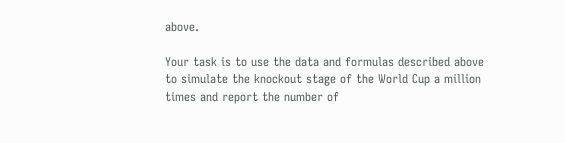above.

Your task is to use the data and formulas described above to simulate the knockout stage of the World Cup a million times and report the number of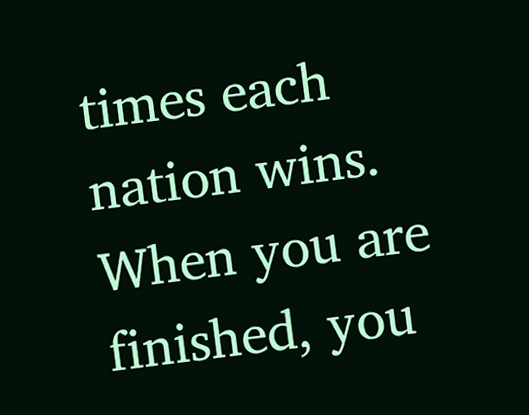times each nation wins. When you are finished, you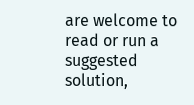are welcome to read or run a suggested solution,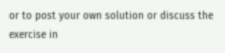or to post your own solution or discuss the exercise in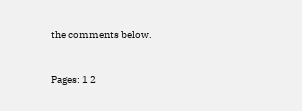the comments below.


Pages: 1 2